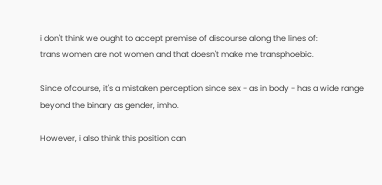i don't think we ought to accept premise of discourse along the lines of:
trans women are not women and that doesn't make me transphoebic.

Since ofcourse, it's a mistaken perception since sex - as in body - has a wide range beyond the binary as gender, imho.

However, i also think this position can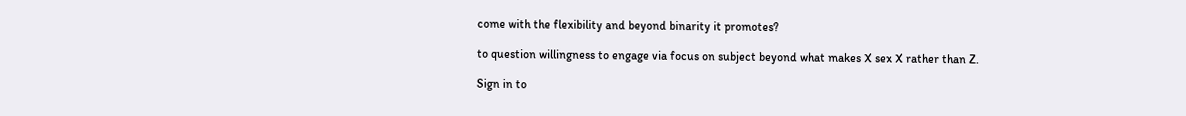come with the flexibility and beyond binarity it promotes?

to question willingness to engage via focus on subject beyond what makes X sex X rather than Z.

Sign in to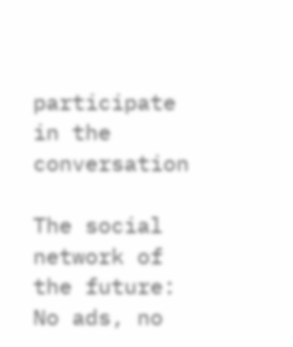participate in the conversation

The social network of the future: No ads, no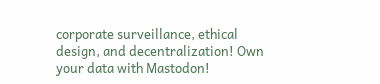corporate surveillance, ethical design, and decentralization! Own your data with Mastodon!